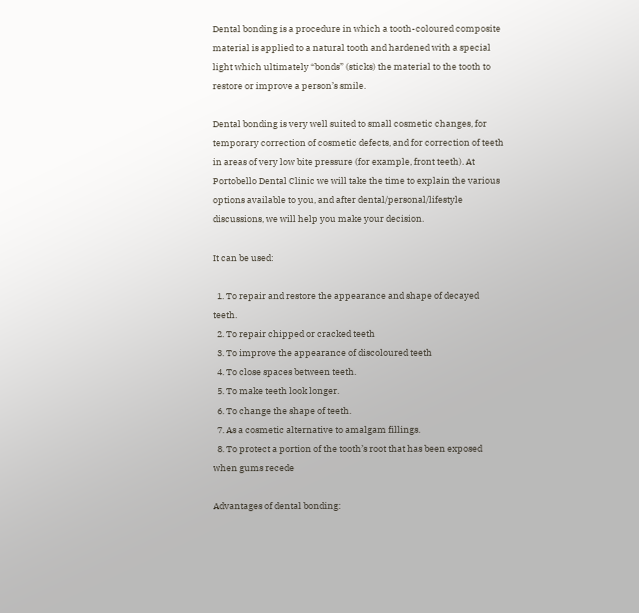Dental bonding is a procedure in which a tooth-coloured composite material is applied to a natural tooth and hardened with a special light which ultimately “bonds” (sticks) the material to the tooth to restore or improve a person’s smile.

Dental bonding is very well suited to small cosmetic changes, for temporary correction of cosmetic defects, and for correction of teeth in areas of very low bite pressure (for example, front teeth). At Portobello Dental Clinic we will take the time to explain the various options available to you, and after dental/personal/lifestyle discussions, we will help you make your decision.

It can be used:

  1. To repair and restore the appearance and shape of decayed teeth.
  2. To repair chipped or cracked teeth
  3. To improve the appearance of discoloured teeth
  4. To close spaces between teeth.
  5. To make teeth look longer.
  6. To change the shape of teeth.
  7. As a cosmetic alternative to amalgam fillings.
  8. To protect a portion of the tooth’s root that has been exposed when gums recede

Advantages of dental bonding: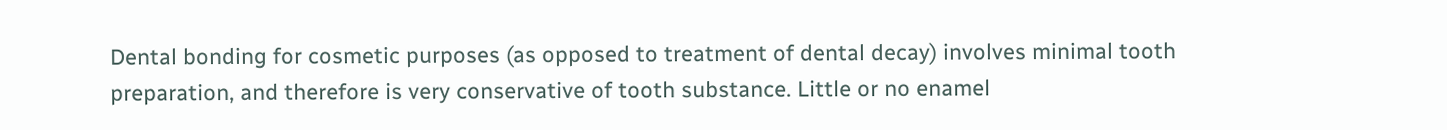Dental bonding for cosmetic purposes (as opposed to treatment of dental decay) involves minimal tooth preparation, and therefore is very conservative of tooth substance. Little or no enamel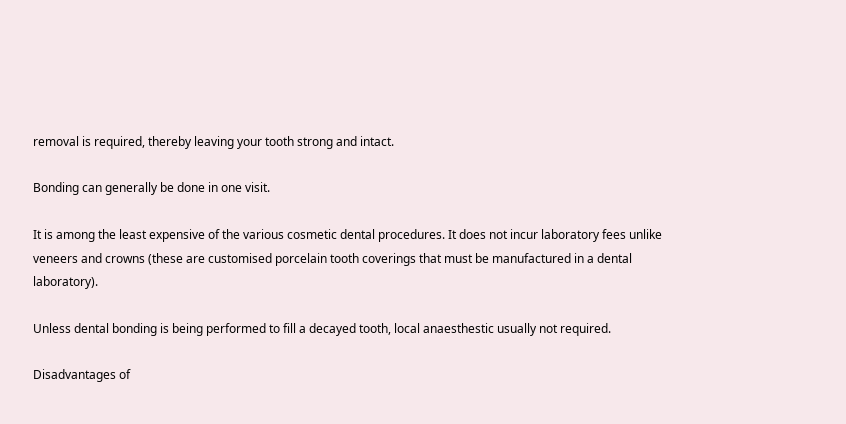removal is required, thereby leaving your tooth strong and intact.

Bonding can generally be done in one visit.

It is among the least expensive of the various cosmetic dental procedures. It does not incur laboratory fees unlike veneers and crowns (these are customised porcelain tooth coverings that must be manufactured in a dental laboratory).

Unless dental bonding is being performed to fill a decayed tooth, local anaesthestic usually not required.

Disadvantages of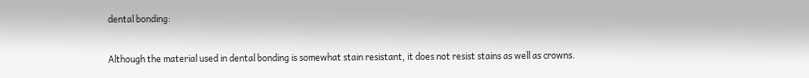dental bonding:

Although the material used in dental bonding is somewhat stain resistant, it does not resist stains as well as crowns.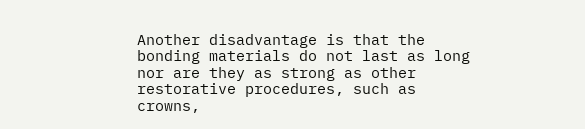Another disadvantage is that the bonding materials do not last as long nor are they as strong as other restorative procedures, such as crowns,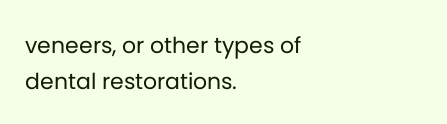veneers, or other types of dental restorations.